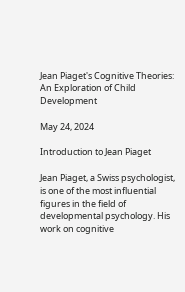Jean Piaget's Cognitive Theories: An Exploration of Child Development

May 24, 2024

Introduction to Jean Piaget

Jean Piaget, a Swiss psychologist, is one of the most influential figures in the field of developmental psychology. His work on cognitive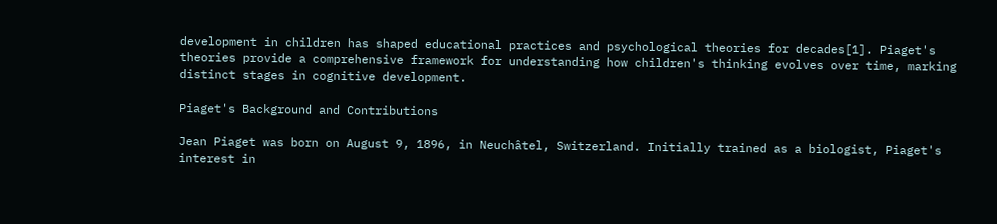development in children has shaped educational practices and psychological theories for decades[1]. Piaget's theories provide a comprehensive framework for understanding how children's thinking evolves over time, marking distinct stages in cognitive development.

Piaget's Background and Contributions

Jean Piaget was born on August 9, 1896, in Neuchâtel, Switzerland. Initially trained as a biologist, Piaget's interest in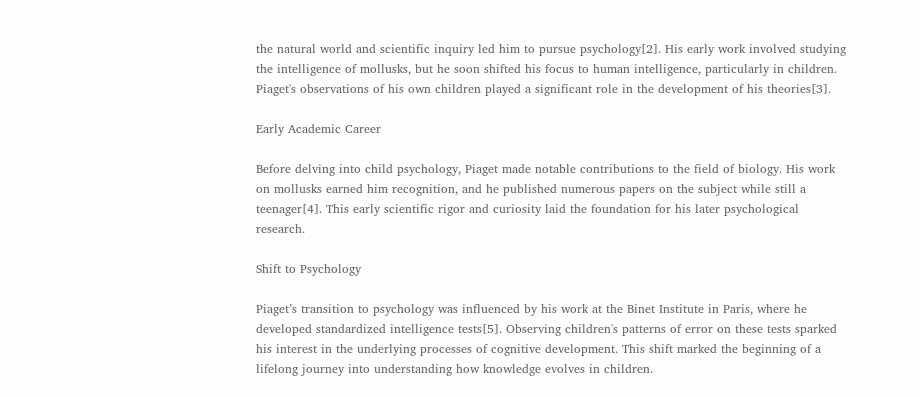the natural world and scientific inquiry led him to pursue psychology[2]. His early work involved studying the intelligence of mollusks, but he soon shifted his focus to human intelligence, particularly in children. Piaget's observations of his own children played a significant role in the development of his theories[3].

Early Academic Career

Before delving into child psychology, Piaget made notable contributions to the field of biology. His work on mollusks earned him recognition, and he published numerous papers on the subject while still a teenager[4]. This early scientific rigor and curiosity laid the foundation for his later psychological research.

Shift to Psychology

Piaget’s transition to psychology was influenced by his work at the Binet Institute in Paris, where he developed standardized intelligence tests[5]. Observing children's patterns of error on these tests sparked his interest in the underlying processes of cognitive development. This shift marked the beginning of a lifelong journey into understanding how knowledge evolves in children.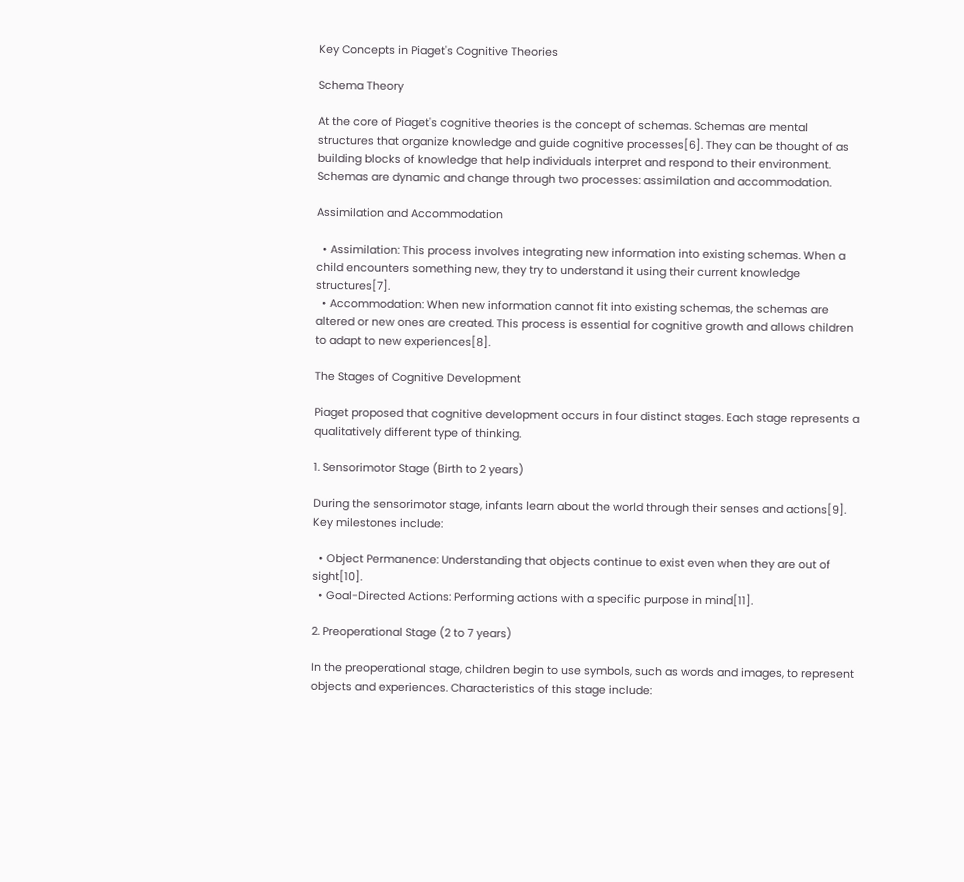Key Concepts in Piaget's Cognitive Theories

Schema Theory

At the core of Piaget's cognitive theories is the concept of schemas. Schemas are mental structures that organize knowledge and guide cognitive processes[6]. They can be thought of as building blocks of knowledge that help individuals interpret and respond to their environment. Schemas are dynamic and change through two processes: assimilation and accommodation.

Assimilation and Accommodation

  • Assimilation: This process involves integrating new information into existing schemas. When a child encounters something new, they try to understand it using their current knowledge structures[7].
  • Accommodation: When new information cannot fit into existing schemas, the schemas are altered or new ones are created. This process is essential for cognitive growth and allows children to adapt to new experiences[8].

The Stages of Cognitive Development

Piaget proposed that cognitive development occurs in four distinct stages. Each stage represents a qualitatively different type of thinking.

1. Sensorimotor Stage (Birth to 2 years)

During the sensorimotor stage, infants learn about the world through their senses and actions[9]. Key milestones include:

  • Object Permanence: Understanding that objects continue to exist even when they are out of sight[10].
  • Goal-Directed Actions: Performing actions with a specific purpose in mind[11].

2. Preoperational Stage (2 to 7 years)

In the preoperational stage, children begin to use symbols, such as words and images, to represent objects and experiences. Characteristics of this stage include: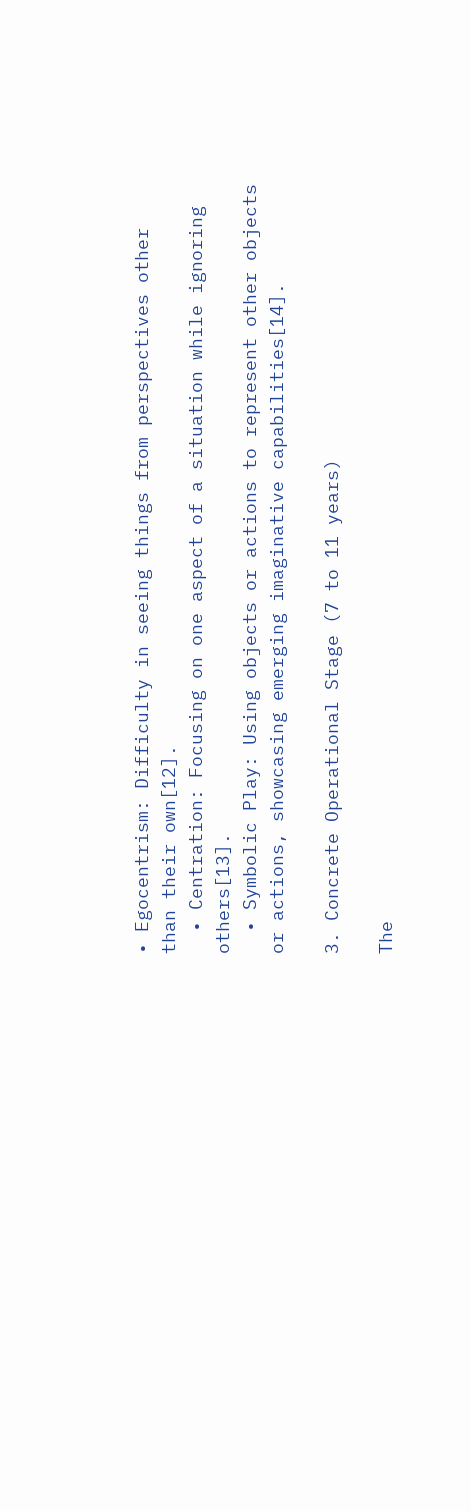• Egocentrism: Difficulty in seeing things from perspectives other than their own[12].
  • Centration: Focusing on one aspect of a situation while ignoring others[13].
  • Symbolic Play: Using objects or actions to represent other objects or actions, showcasing emerging imaginative capabilities[14].

3. Concrete Operational Stage (7 to 11 years)

The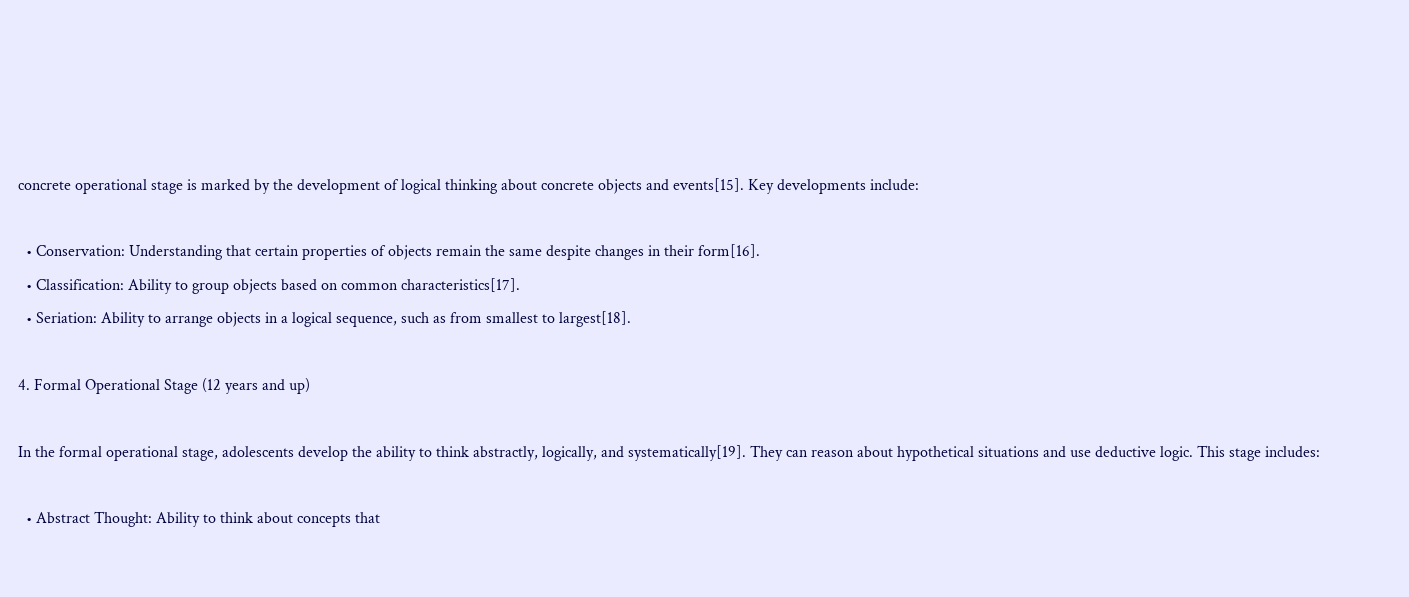concrete operational stage is marked by the development of logical thinking about concrete objects and events[15]. Key developments include:

  • Conservation: Understanding that certain properties of objects remain the same despite changes in their form[16].
  • Classification: Ability to group objects based on common characteristics[17].
  • Seriation: Ability to arrange objects in a logical sequence, such as from smallest to largest[18].

4. Formal Operational Stage (12 years and up)

In the formal operational stage, adolescents develop the ability to think abstractly, logically, and systematically[19]. They can reason about hypothetical situations and use deductive logic. This stage includes:

  • Abstract Thought: Ability to think about concepts that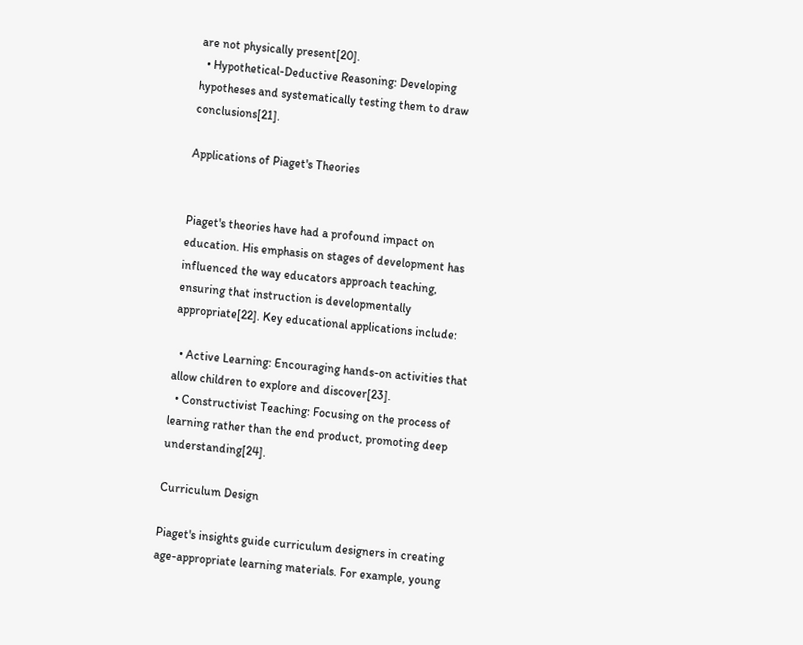are not physically present[20].
  • Hypothetical-Deductive Reasoning: Developing hypotheses and systematically testing them to draw conclusions[21].

Applications of Piaget's Theories


Piaget's theories have had a profound impact on education. His emphasis on stages of development has influenced the way educators approach teaching, ensuring that instruction is developmentally appropriate[22]. Key educational applications include:

  • Active Learning: Encouraging hands-on activities that allow children to explore and discover[23].
  • Constructivist Teaching: Focusing on the process of learning rather than the end product, promoting deep understanding[24].

Curriculum Design

Piaget's insights guide curriculum designers in creating age-appropriate learning materials. For example, young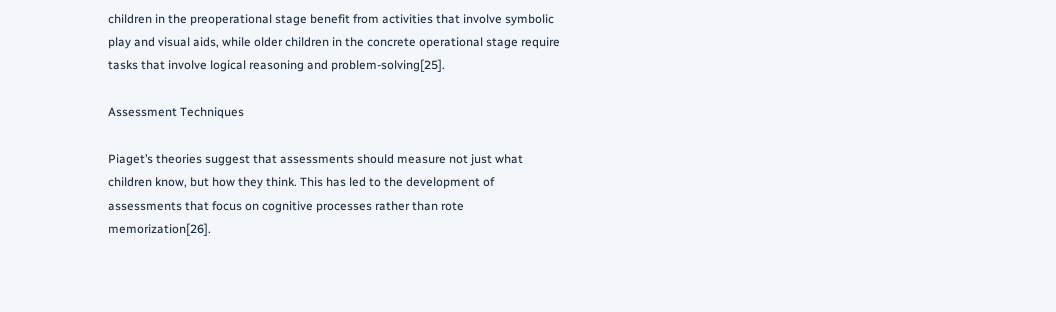children in the preoperational stage benefit from activities that involve symbolic play and visual aids, while older children in the concrete operational stage require tasks that involve logical reasoning and problem-solving[25].

Assessment Techniques

Piaget’s theories suggest that assessments should measure not just what children know, but how they think. This has led to the development of assessments that focus on cognitive processes rather than rote memorization[26].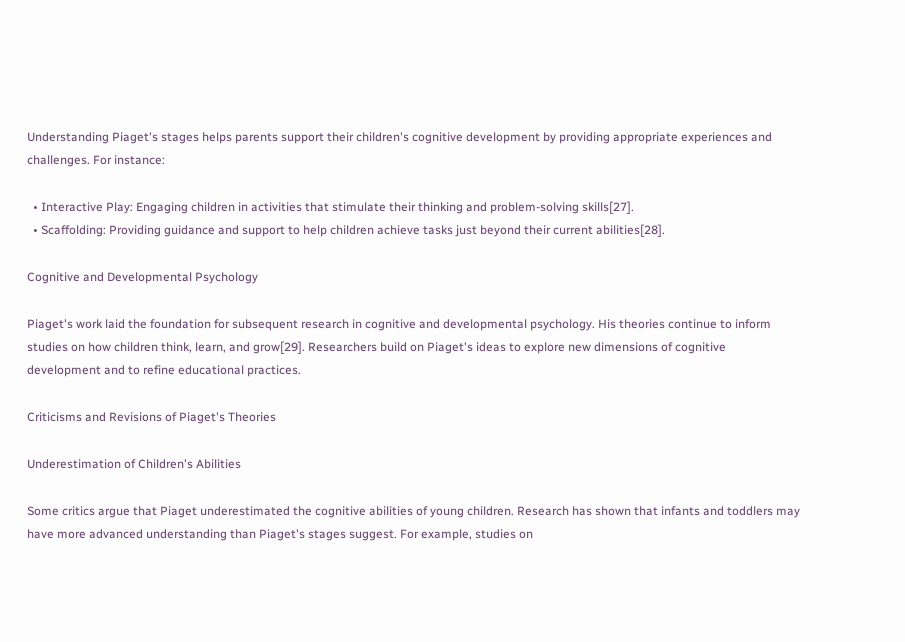Understanding Piaget's stages helps parents support their children's cognitive development by providing appropriate experiences and challenges. For instance:

  • Interactive Play: Engaging children in activities that stimulate their thinking and problem-solving skills[27].
  • Scaffolding: Providing guidance and support to help children achieve tasks just beyond their current abilities[28].

Cognitive and Developmental Psychology

Piaget's work laid the foundation for subsequent research in cognitive and developmental psychology. His theories continue to inform studies on how children think, learn, and grow[29]. Researchers build on Piaget's ideas to explore new dimensions of cognitive development and to refine educational practices.

Criticisms and Revisions of Piaget's Theories

Underestimation of Children's Abilities

Some critics argue that Piaget underestimated the cognitive abilities of young children. Research has shown that infants and toddlers may have more advanced understanding than Piaget's stages suggest. For example, studies on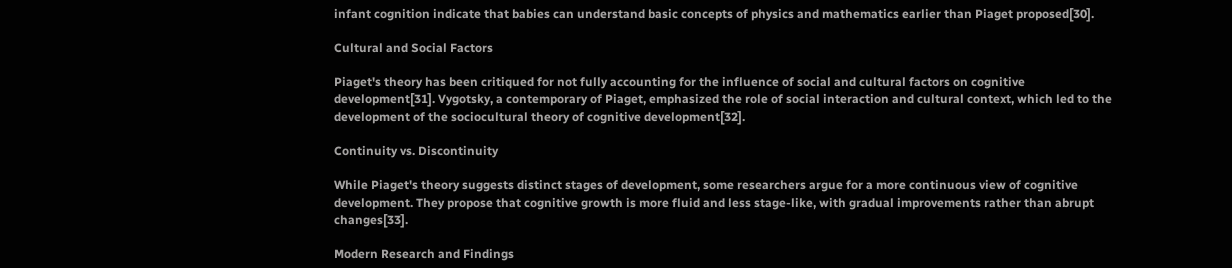infant cognition indicate that babies can understand basic concepts of physics and mathematics earlier than Piaget proposed[30].

Cultural and Social Factors

Piaget's theory has been critiqued for not fully accounting for the influence of social and cultural factors on cognitive development[31]. Vygotsky, a contemporary of Piaget, emphasized the role of social interaction and cultural context, which led to the development of the sociocultural theory of cognitive development[32].

Continuity vs. Discontinuity

While Piaget's theory suggests distinct stages of development, some researchers argue for a more continuous view of cognitive development. They propose that cognitive growth is more fluid and less stage-like, with gradual improvements rather than abrupt changes[33].

Modern Research and Findings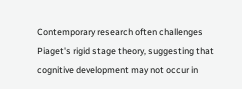Contemporary research often challenges Piaget's rigid stage theory, suggesting that cognitive development may not occur in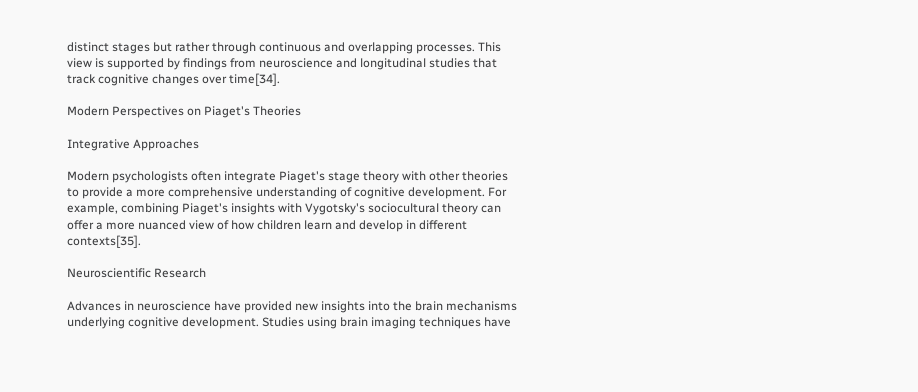distinct stages but rather through continuous and overlapping processes. This view is supported by findings from neuroscience and longitudinal studies that track cognitive changes over time[34].

Modern Perspectives on Piaget's Theories

Integrative Approaches

Modern psychologists often integrate Piaget's stage theory with other theories to provide a more comprehensive understanding of cognitive development. For example, combining Piaget's insights with Vygotsky's sociocultural theory can offer a more nuanced view of how children learn and develop in different contexts[35].

Neuroscientific Research

Advances in neuroscience have provided new insights into the brain mechanisms underlying cognitive development. Studies using brain imaging techniques have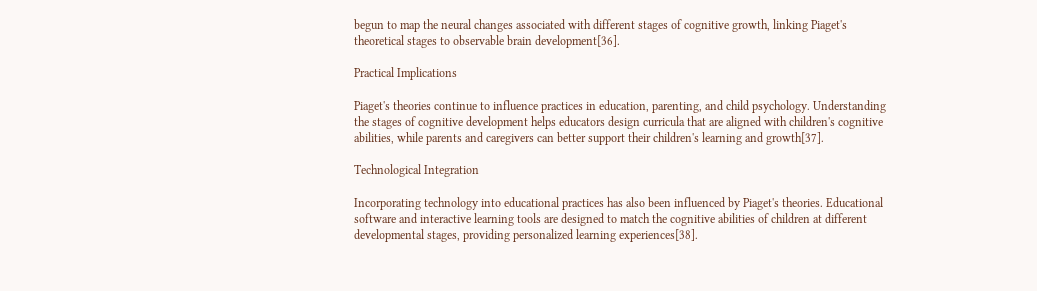begun to map the neural changes associated with different stages of cognitive growth, linking Piaget's theoretical stages to observable brain development[36].

Practical Implications

Piaget's theories continue to influence practices in education, parenting, and child psychology. Understanding the stages of cognitive development helps educators design curricula that are aligned with children's cognitive abilities, while parents and caregivers can better support their children's learning and growth[37].

Technological Integration

Incorporating technology into educational practices has also been influenced by Piaget's theories. Educational software and interactive learning tools are designed to match the cognitive abilities of children at different developmental stages, providing personalized learning experiences[38].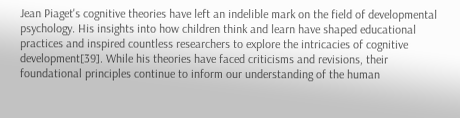Jean Piaget's cognitive theories have left an indelible mark on the field of developmental psychology. His insights into how children think and learn have shaped educational practices and inspired countless researchers to explore the intricacies of cognitive development[39]. While his theories have faced criticisms and revisions, their foundational principles continue to inform our understanding of the human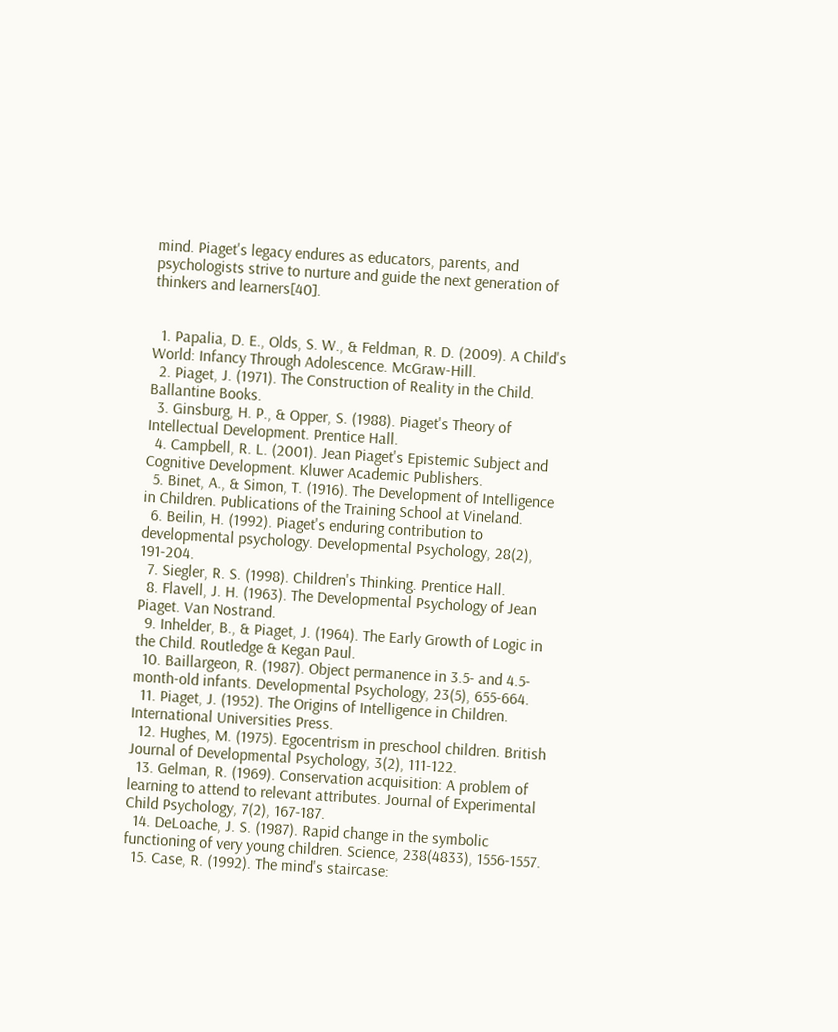mind. Piaget's legacy endures as educators, parents, and psychologists strive to nurture and guide the next generation of thinkers and learners[40].


  1. Papalia, D. E., Olds, S. W., & Feldman, R. D. (2009). A Child's World: Infancy Through Adolescence. McGraw-Hill.
  2. Piaget, J. (1971). The Construction of Reality in the Child. Ballantine Books.
  3. Ginsburg, H. P., & Opper, S. (1988). Piaget's Theory of Intellectual Development. Prentice Hall.
  4. Campbell, R. L. (2001). Jean Piaget's Epistemic Subject and Cognitive Development. Kluwer Academic Publishers.
  5. Binet, A., & Simon, T. (1916). The Development of Intelligence in Children. Publications of the Training School at Vineland.
  6. Beilin, H. (1992). Piaget's enduring contribution to developmental psychology. Developmental Psychology, 28(2), 191-204.
  7. Siegler, R. S. (1998). Children's Thinking. Prentice Hall.
  8. Flavell, J. H. (1963). The Developmental Psychology of Jean Piaget. Van Nostrand.
  9. Inhelder, B., & Piaget, J. (1964). The Early Growth of Logic in the Child. Routledge & Kegan Paul.
  10. Baillargeon, R. (1987). Object permanence in 3.5- and 4.5-month-old infants. Developmental Psychology, 23(5), 655-664.
  11. Piaget, J. (1952). The Origins of Intelligence in Children. International Universities Press.
  12. Hughes, M. (1975). Egocentrism in preschool children. British Journal of Developmental Psychology, 3(2), 111-122.
  13. Gelman, R. (1969). Conservation acquisition: A problem of learning to attend to relevant attributes. Journal of Experimental Child Psychology, 7(2), 167-187.
  14. DeLoache, J. S. (1987). Rapid change in the symbolic functioning of very young children. Science, 238(4833), 1556-1557.
  15. Case, R. (1992). The mind's staircase: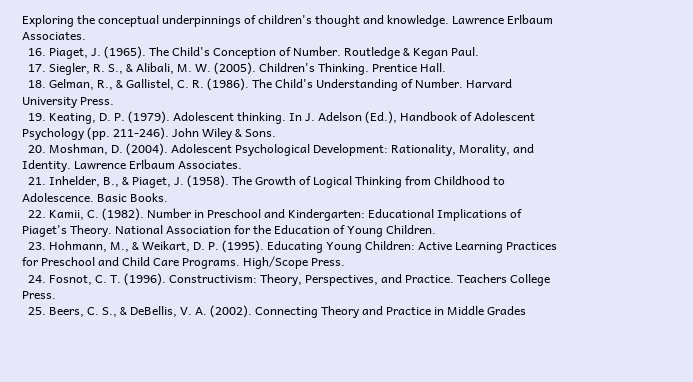Exploring the conceptual underpinnings of children's thought and knowledge. Lawrence Erlbaum Associates.
  16. Piaget, J. (1965). The Child's Conception of Number. Routledge & Kegan Paul.
  17. Siegler, R. S., & Alibali, M. W. (2005). Children's Thinking. Prentice Hall.
  18. Gelman, R., & Gallistel, C. R. (1986). The Child's Understanding of Number. Harvard University Press.
  19. Keating, D. P. (1979). Adolescent thinking. In J. Adelson (Ed.), Handbook of Adolescent Psychology (pp. 211-246). John Wiley & Sons.
  20. Moshman, D. (2004). Adolescent Psychological Development: Rationality, Morality, and Identity. Lawrence Erlbaum Associates.
  21. Inhelder, B., & Piaget, J. (1958). The Growth of Logical Thinking from Childhood to Adolescence. Basic Books.
  22. Kamii, C. (1982). Number in Preschool and Kindergarten: Educational Implications of Piaget's Theory. National Association for the Education of Young Children.
  23. Hohmann, M., & Weikart, D. P. (1995). Educating Young Children: Active Learning Practices for Preschool and Child Care Programs. High/Scope Press.
  24. Fosnot, C. T. (1996). Constructivism: Theory, Perspectives, and Practice. Teachers College Press.
  25. Beers, C. S., & DeBellis, V. A. (2002). Connecting Theory and Practice in Middle Grades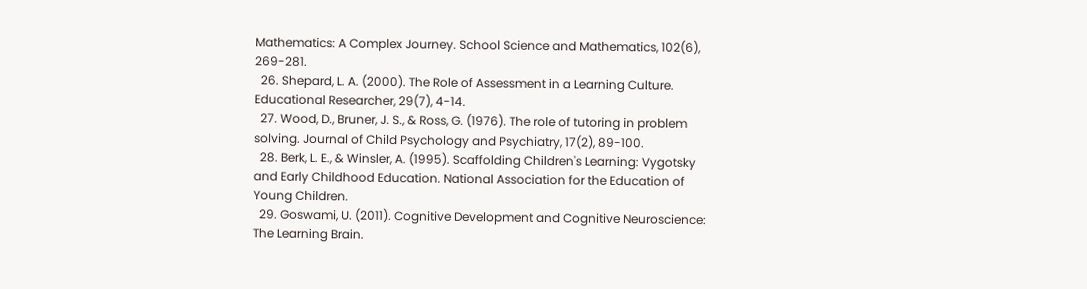Mathematics: A Complex Journey. School Science and Mathematics, 102(6), 269-281.
  26. Shepard, L. A. (2000). The Role of Assessment in a Learning Culture. Educational Researcher, 29(7), 4-14.
  27. Wood, D., Bruner, J. S., & Ross, G. (1976). The role of tutoring in problem solving. Journal of Child Psychology and Psychiatry, 17(2), 89-100.
  28. Berk, L. E., & Winsler, A. (1995). Scaffolding Children's Learning: Vygotsky and Early Childhood Education. National Association for the Education of Young Children.
  29. Goswami, U. (2011). Cognitive Development and Cognitive Neuroscience: The Learning Brain.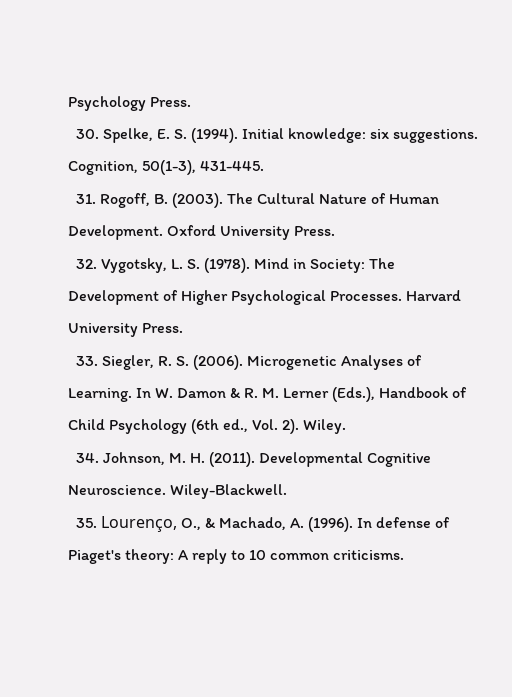Psychology Press.
  30. Spelke, E. S. (1994). Initial knowledge: six suggestions. Cognition, 50(1-3), 431-445.
  31. Rogoff, B. (2003). The Cultural Nature of Human Development. Oxford University Press.
  32. Vygotsky, L. S. (1978). Mind in Society: The Development of Higher Psychological Processes. Harvard University Press.
  33. Siegler, R. S. (2006). Microgenetic Analyses of Learning. In W. Damon & R. M. Lerner (Eds.), Handbook of Child Psychology (6th ed., Vol. 2). Wiley.
  34. Johnson, M. H. (2011). Developmental Cognitive Neuroscience. Wiley-Blackwell.
  35. Lourenço, O., & Machado, A. (1996). In defense of Piaget's theory: A reply to 10 common criticisms.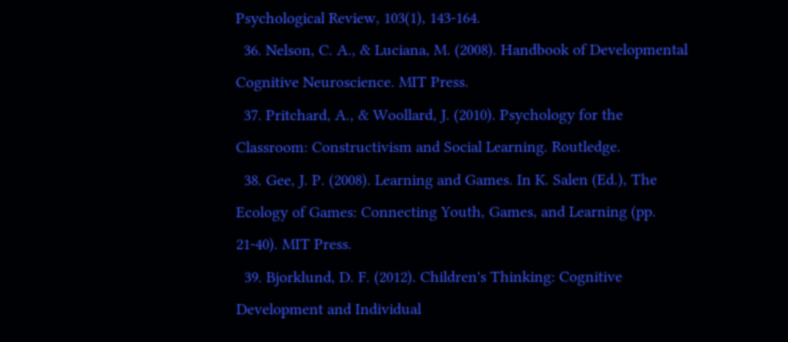Psychological Review, 103(1), 143-164.
  36. Nelson, C. A., & Luciana, M. (2008). Handbook of Developmental Cognitive Neuroscience. MIT Press.
  37. Pritchard, A., & Woollard, J. (2010). Psychology for the Classroom: Constructivism and Social Learning. Routledge.
  38. Gee, J. P. (2008). Learning and Games. In K. Salen (Ed.), The Ecology of Games: Connecting Youth, Games, and Learning (pp. 21-40). MIT Press.
  39. Bjorklund, D. F. (2012). Children's Thinking: Cognitive Development and Individual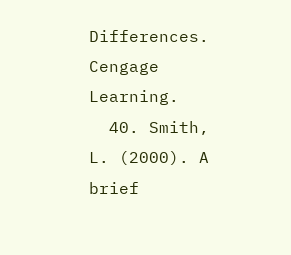Differences. Cengage Learning.
  40. Smith, L. (2000). A brief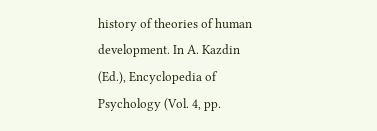history of theories of human development. In A. Kazdin (Ed.), Encyclopedia of Psychology (Vol. 4, pp.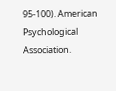95-100). American Psychological Association.